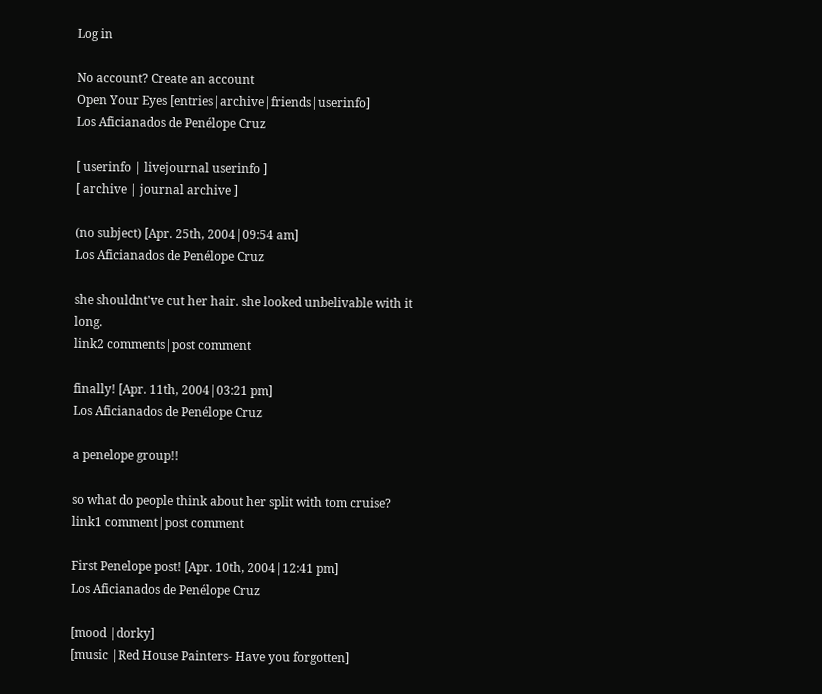Log in

No account? Create an account
Open Your Eyes [entries|archive|friends|userinfo]
Los Aficianados de Penélope Cruz

[ userinfo | livejournal userinfo ]
[ archive | journal archive ]

(no subject) [Apr. 25th, 2004|09:54 am]
Los Aficianados de Penélope Cruz

she shouldnt've cut her hair. she looked unbelivable with it long.
link2 comments|post comment

finally! [Apr. 11th, 2004|03:21 pm]
Los Aficianados de Penélope Cruz

a penelope group!!

so what do people think about her split with tom cruise?
link1 comment|post comment

First Penelope post! [Apr. 10th, 2004|12:41 pm]
Los Aficianados de Penélope Cruz

[mood |dorky]
[music |Red House Painters- Have you forgotten]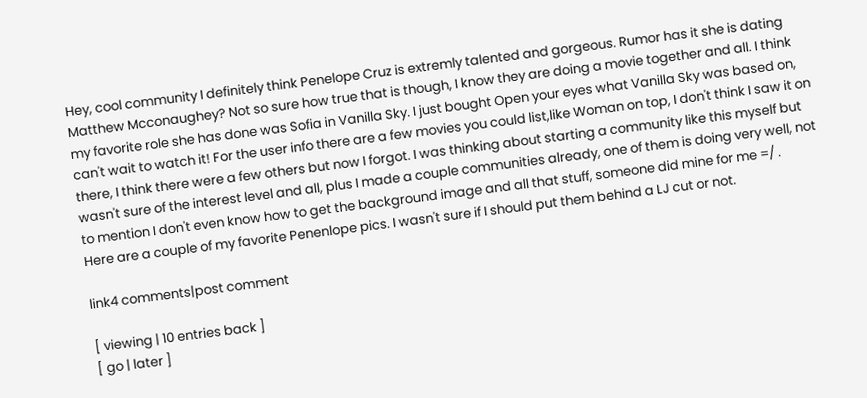Hey, cool community I definitely think Penelope Cruz is extremly talented and gorgeous. Rumor has it she is dating Matthew Mcconaughey? Not so sure how true that is though, I know they are doing a movie together and all. I think my favorite role she has done was Sofia in Vanilla Sky. I just bought Open your eyes what Vanilla Sky was based on, can't wait to watch it! For the user info there are a few movies you could list,like Woman on top, I don't think I saw it on there, I think there were a few others but now I forgot. I was thinking about starting a community like this myself but wasn't sure of the interest level and all, plus I made a couple communities already, one of them is doing very well, not to mention I don't even know how to get the background image and all that stuff, someone did mine for me =/ .
Here are a couple of my favorite Penenlope pics. I wasn't sure if I should put them behind a LJ cut or not.

link4 comments|post comment

[ viewing | 10 entries back ]
[ go | later ]